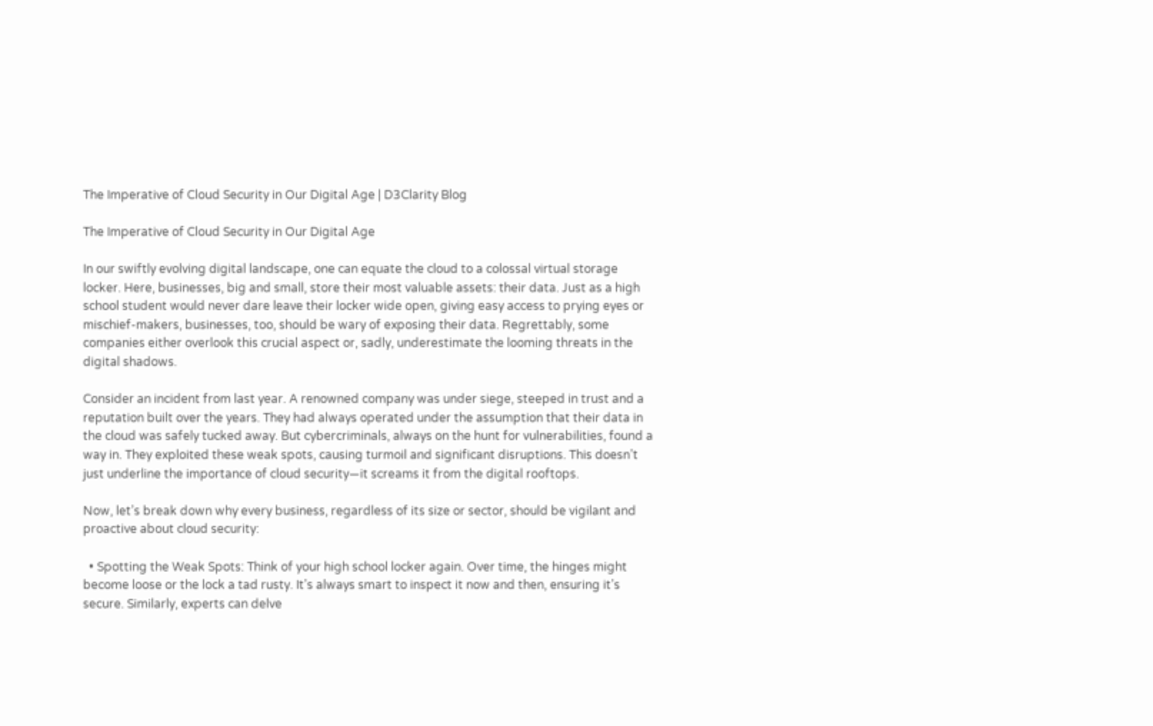The Imperative of Cloud Security in Our Digital Age | D3Clarity Blog

The Imperative of Cloud Security in Our Digital Age

In our swiftly evolving digital landscape, one can equate the cloud to a colossal virtual storage locker. Here, businesses, big and small, store their most valuable assets: their data. Just as a high school student would never dare leave their locker wide open, giving easy access to prying eyes or mischief-makers, businesses, too, should be wary of exposing their data. Regrettably, some companies either overlook this crucial aspect or, sadly, underestimate the looming threats in the digital shadows.

Consider an incident from last year. A renowned company was under siege, steeped in trust and a reputation built over the years. They had always operated under the assumption that their data in the cloud was safely tucked away. But cybercriminals, always on the hunt for vulnerabilities, found a way in. They exploited these weak spots, causing turmoil and significant disruptions. This doesn’t just underline the importance of cloud security—it screams it from the digital rooftops.

Now, let’s break down why every business, regardless of its size or sector, should be vigilant and proactive about cloud security:

  • Spotting the Weak Spots: Think of your high school locker again. Over time, the hinges might become loose or the lock a tad rusty. It’s always smart to inspect it now and then, ensuring it’s secure. Similarly, experts can delve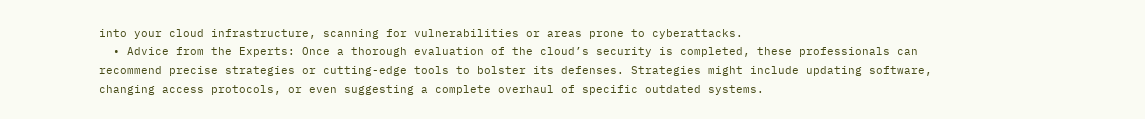into your cloud infrastructure, scanning for vulnerabilities or areas prone to cyberattacks.
  • Advice from the Experts: Once a thorough evaluation of the cloud’s security is completed, these professionals can recommend precise strategies or cutting-edge tools to bolster its defenses. Strategies might include updating software, changing access protocols, or even suggesting a complete overhaul of specific outdated systems.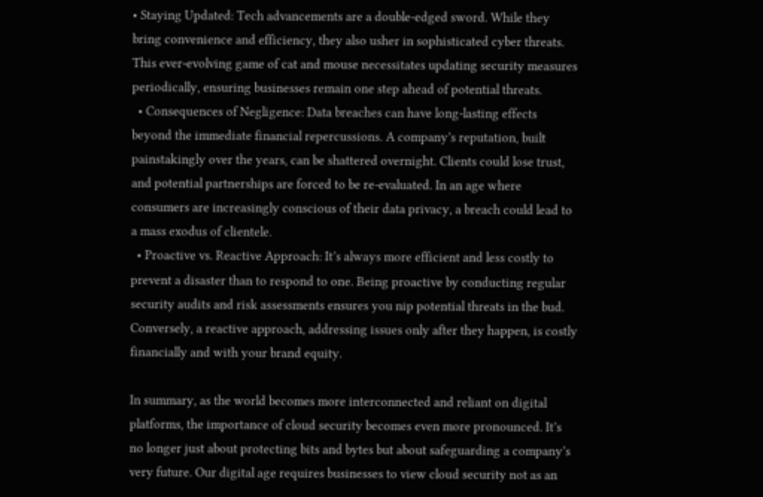• Staying Updated: Tech advancements are a double-edged sword. While they bring convenience and efficiency, they also usher in sophisticated cyber threats. This ever-evolving game of cat and mouse necessitates updating security measures periodically, ensuring businesses remain one step ahead of potential threats.
  • Consequences of Negligence: Data breaches can have long-lasting effects beyond the immediate financial repercussions. A company’s reputation, built painstakingly over the years, can be shattered overnight. Clients could lose trust, and potential partnerships are forced to be re-evaluated. In an age where consumers are increasingly conscious of their data privacy, a breach could lead to a mass exodus of clientele.
  • Proactive vs. Reactive Approach: It’s always more efficient and less costly to prevent a disaster than to respond to one. Being proactive by conducting regular security audits and risk assessments ensures you nip potential threats in the bud. Conversely, a reactive approach, addressing issues only after they happen, is costly financially and with your brand equity.

In summary, as the world becomes more interconnected and reliant on digital platforms, the importance of cloud security becomes even more pronounced. It’s no longer just about protecting bits and bytes but about safeguarding a company’s very future. Our digital age requires businesses to view cloud security not as an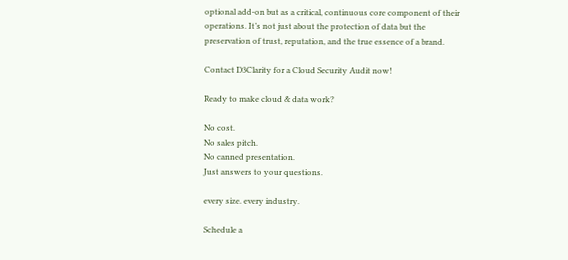optional add-on but as a critical, continuous core component of their operations. It’s not just about the protection of data but the preservation of trust, reputation, and the true essence of a brand.

Contact D3Clarity for a Cloud Security Audit now!

Ready to make cloud & data work?

No cost.
No sales pitch.
No canned presentation.
Just answers to your questions.

every size. every industry.

Schedule a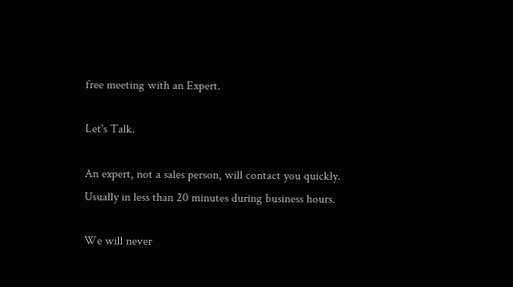free meeting with an Expert.

Let's Talk.

An expert, not a sales person, will contact you quickly.
Usually in less than 20 minutes during business hours.

We will never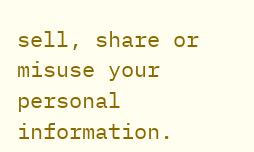sell, share or misuse your personal information.